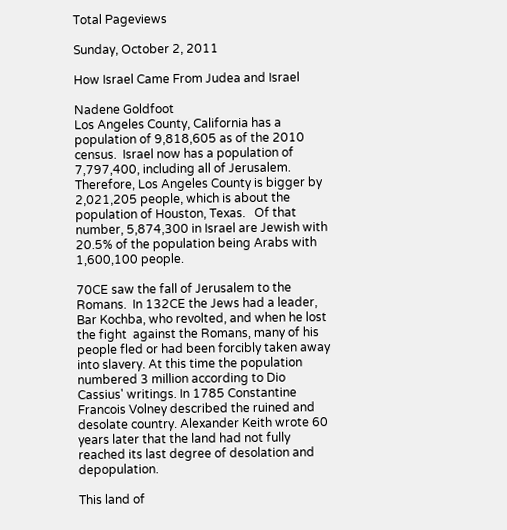Total Pageviews

Sunday, October 2, 2011

How Israel Came From Judea and Israel

Nadene Goldfoot
Los Angeles County, California has a population of 9,818,605 as of the 2010 census.  Israel now has a population of 7,797,400, including all of Jerusalem.  Therefore, Los Angeles County is bigger by 2,021,205 people, which is about the population of Houston, Texas.   Of that number, 5,874,300 in Israel are Jewish with 20.5% of the population being Arabs with 1,600,100 people.

70CE saw the fall of Jerusalem to the Romans.  In 132CE the Jews had a leader, Bar Kochba, who revolted, and when he lost the fight  against the Romans, many of his people fled or had been forcibly taken away into slavery. At this time the population numbered 3 million according to Dio Cassius' writings. In 1785 Constantine Francois Volney described the ruined and desolate country. Alexander Keith wrote 60 years later that the land had not fully reached its last degree of desolation and depopulation.

This land of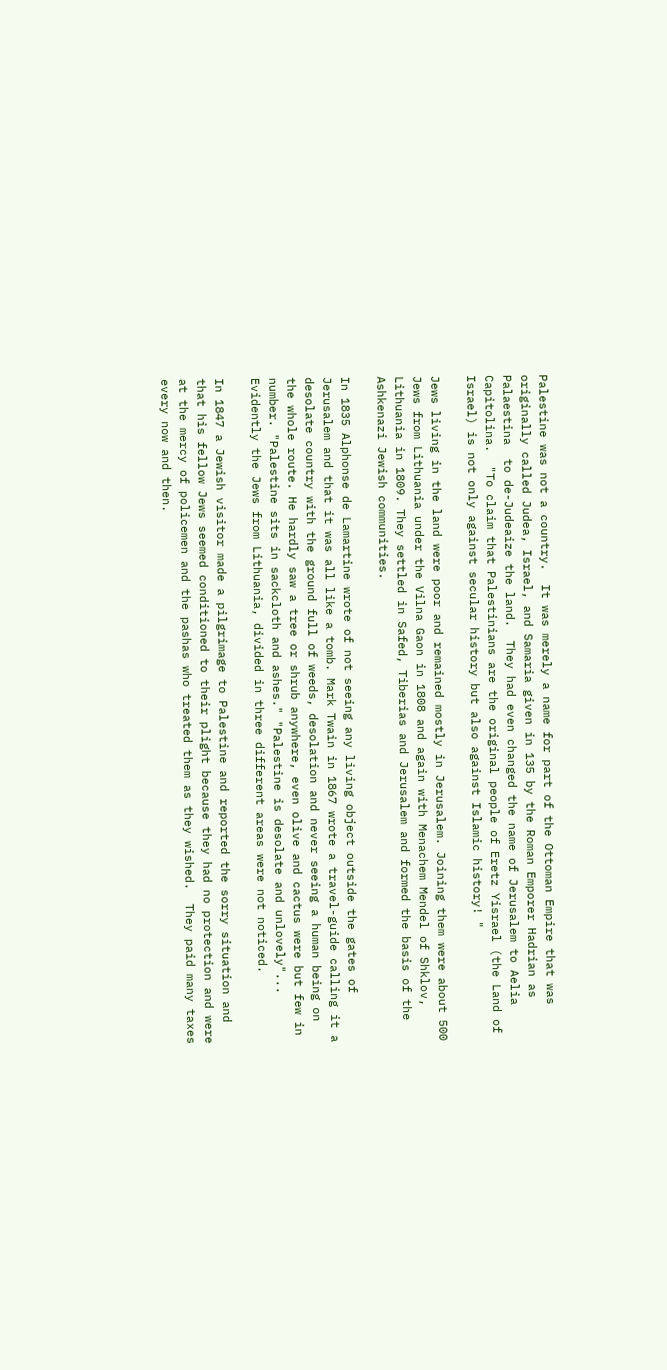Palestine was not a country.  It was merely a name for part of the Ottoman Empire that was originally called Judea, Israel, and Samaria given in 135 by the Roman Emporer Hadrian as Palaestina  to de-Judeaize the land.  They had even changed the name of Jerusalem to Aelia Capitolina.  "To claim that Palestinians are the original people of Eretz Yisrael (the Land of Israel) is not only against secular history but also against Islamic history! "

Jews living in the land were poor and remained mostly in Jerusalem. Joining them were about 500 Jews from Lithuania under the Vilna Gaon in 1808 and again with Menachem Mendel of Shklov, Lithuania in 1809. They settled in Safed, Tiberias and Jerusalem and formed the basis of the Ashkenazi Jewish communities.

In 1835 Alphonse de Lamartine wrote of not seeing any living object outside the gates of Jerusalem and that it was all like a tomb. Mark Twain in 1867 wrote a travel-guide calling it a desolate country with the ground full of weeds, desolation and never seeing a human being on the whole route. He hardly saw a tree or shrub anywhere, even olive and cactus were but few in number. "Palestine sits in sackcloth and ashes." "Palestine is desolate and unlovely"... Evidently the Jews from Lithuania, divided in three different areas were not noticed.

In 1847 a Jewish visitor made a pilgrimage to Palestine and reported the sorry situation and that his fellow Jews seemed conditioned to their plight because they had no protection and were at the mercy of policemen and the pashas who treated them as they wished.  They paid many taxes every now and then.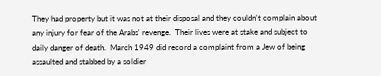They had property but it was not at their disposal and they couldn't complain about any injury for fear of the Arabs' revenge.  Their lives were at stake and subject to  daily danger of death.  March 1949 did record a complaint from a Jew of being assaulted and stabbed by a soldier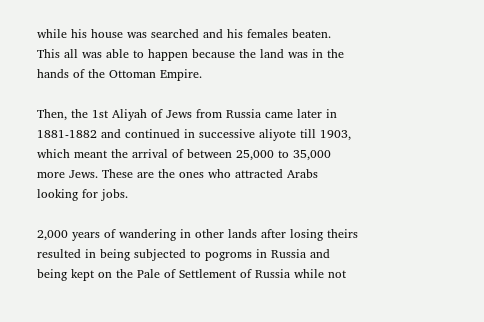while his house was searched and his females beaten.  This all was able to happen because the land was in the hands of the Ottoman Empire.

Then, the 1st Aliyah of Jews from Russia came later in 1881-1882 and continued in successive aliyote till 1903, which meant the arrival of between 25,000 to 35,000 more Jews. These are the ones who attracted Arabs looking for jobs.

2,000 years of wandering in other lands after losing theirs resulted in being subjected to pogroms in Russia and being kept on the Pale of Settlement of Russia while not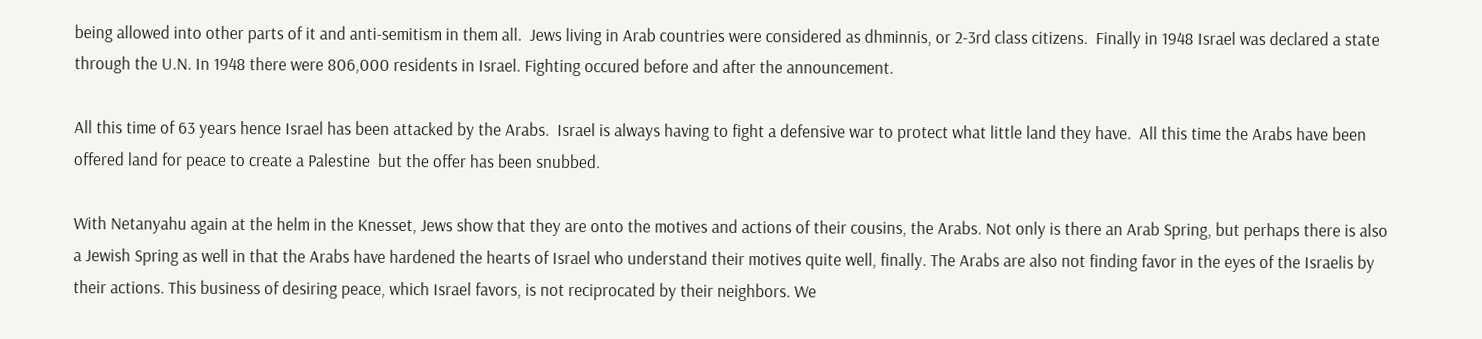being allowed into other parts of it and anti-semitism in them all.  Jews living in Arab countries were considered as dhminnis, or 2-3rd class citizens.  Finally in 1948 Israel was declared a state through the U.N. In 1948 there were 806,000 residents in Israel. Fighting occured before and after the announcement.

All this time of 63 years hence Israel has been attacked by the Arabs.  Israel is always having to fight a defensive war to protect what little land they have.  All this time the Arabs have been offered land for peace to create a Palestine  but the offer has been snubbed.

With Netanyahu again at the helm in the Knesset, Jews show that they are onto the motives and actions of their cousins, the Arabs. Not only is there an Arab Spring, but perhaps there is also a Jewish Spring as well in that the Arabs have hardened the hearts of Israel who understand their motives quite well, finally. The Arabs are also not finding favor in the eyes of the Israelis by their actions. This business of desiring peace, which Israel favors, is not reciprocated by their neighbors. We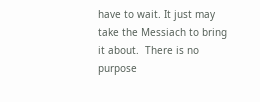have to wait. It just may take the Messiach to bring it about.  There is no purpose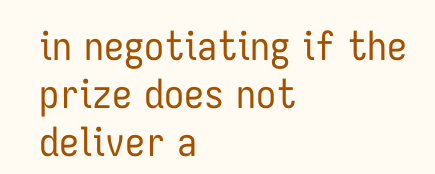in negotiating if the prize does not deliver a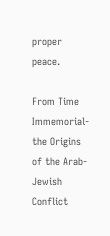proper peace.

From Time Immemorial-the Origins of the Arab-Jewish Conflict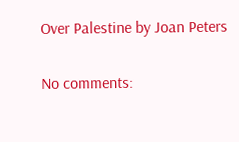Over Palestine by Joan Peters

No comments: